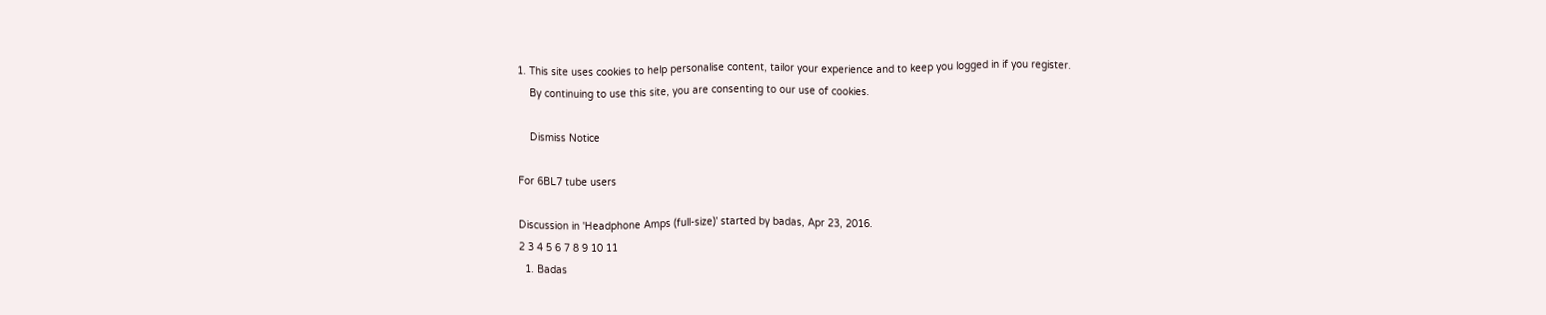1. This site uses cookies to help personalise content, tailor your experience and to keep you logged in if you register.
    By continuing to use this site, you are consenting to our use of cookies.

    Dismiss Notice

For 6BL7 tube users

Discussion in 'Headphone Amps (full-size)' started by badas, Apr 23, 2016.
2 3 4 5 6 7 8 9 10 11
  1. Badas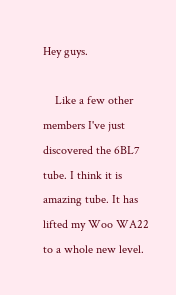Hey guys.

    Like a few other members I've just discovered the 6BL7 tube. I think it is amazing tube. It has lifted my Woo WA22 to a whole new level.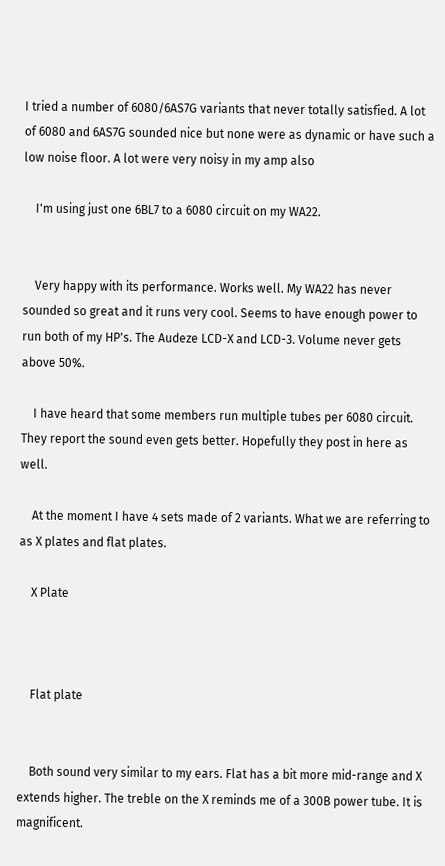I tried a number of 6080/6AS7G variants that never totally satisfied. A lot of 6080 and 6AS7G sounded nice but none were as dynamic or have such a low noise floor. A lot were very noisy in my amp also

    I'm using just one 6BL7 to a 6080 circuit on my WA22.


    Very happy with its performance. Works well. My WA22 has never sounded so great and it runs very cool. Seems to have enough power to run both of my HP's. The Audeze LCD-X and LCD-3. Volume never gets above 50%.

    I have heard that some members run multiple tubes per 6080 circuit. They report the sound even gets better. Hopefully they post in here as well.

    At the moment I have 4 sets made of 2 variants. What we are referring to as X plates and flat plates.

    X Plate



    Flat plate


    Both sound very similar to my ears. Flat has a bit more mid-range and X extends higher. The treble on the X reminds me of a 300B power tube. It is magnificent.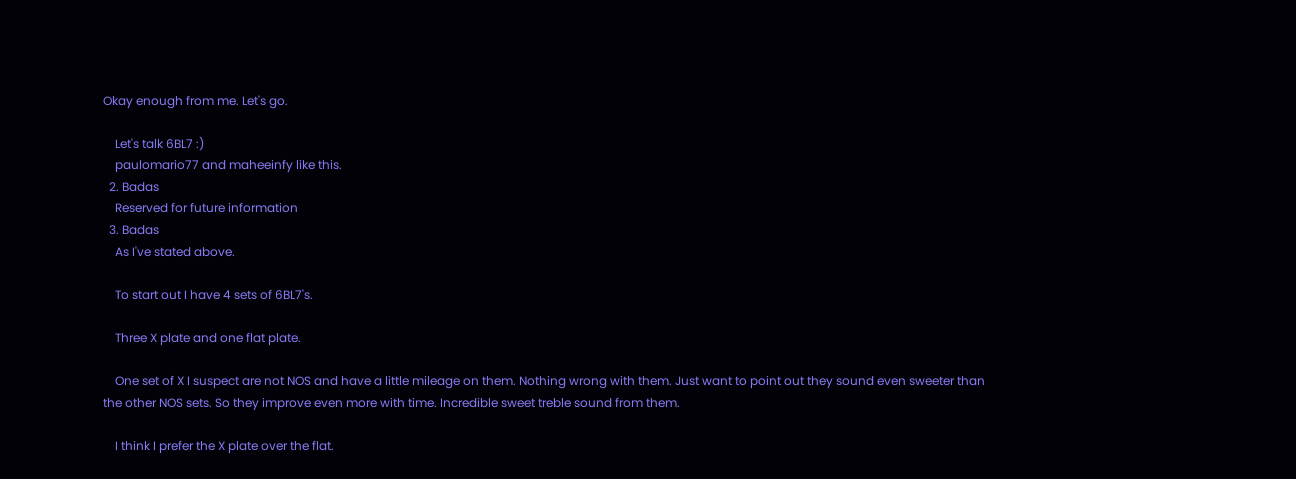Okay enough from me. Let's go.

    Let's talk 6BL7 :)
    paulomario77 and maheeinfy like this.
  2. Badas
    Reserved for future information
  3. Badas
    As I've stated above.

    To start out I have 4 sets of 6BL7's.

    Three X plate and one flat plate.

    One set of X I suspect are not NOS and have a little mileage on them. Nothing wrong with them. Just want to point out they sound even sweeter than the other NOS sets. So they improve even more with time. Incredible sweet treble sound from them.

    I think I prefer the X plate over the flat.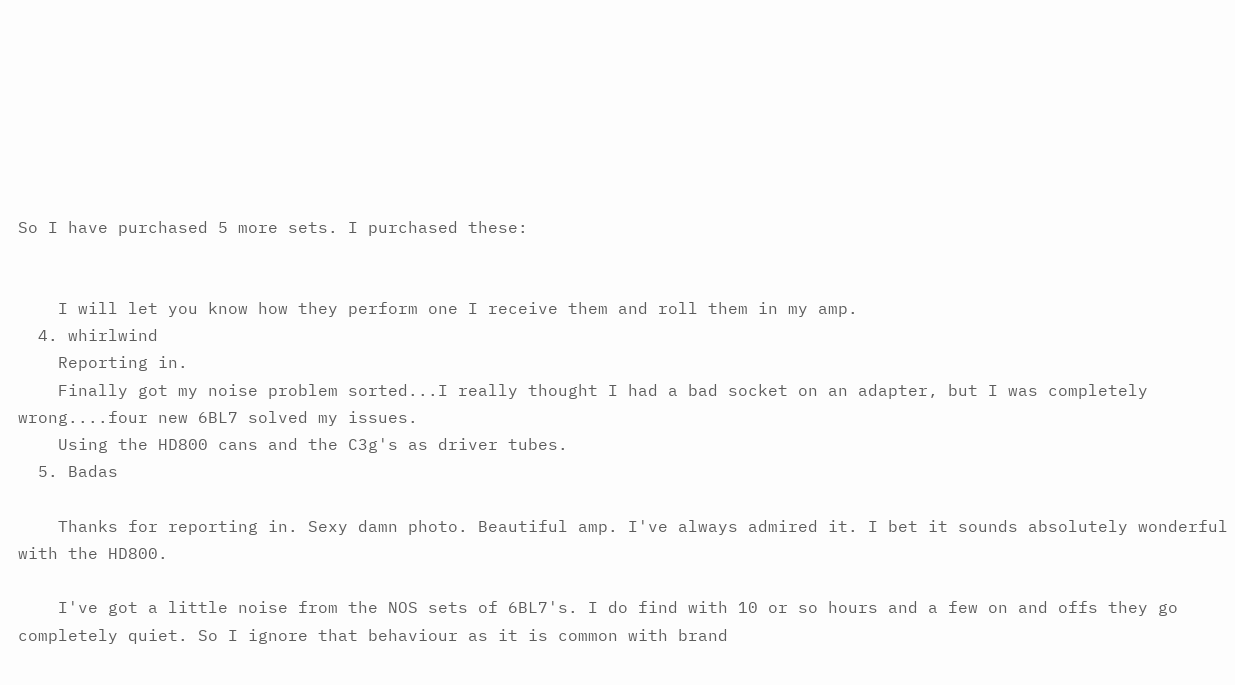So I have purchased 5 more sets. I purchased these:


    I will let you know how they perform one I receive them and roll them in my amp.
  4. whirlwind
    Reporting in.
    Finally got my noise problem sorted...I really thought I had a bad socket on an adapter, but I was completely wrong....four new 6BL7 solved my issues.
    Using the HD800 cans and the C3g's as driver tubes.
  5. Badas

    Thanks for reporting in. Sexy damn photo. Beautiful amp. I've always admired it. I bet it sounds absolutely wonderful with the HD800.

    I've got a little noise from the NOS sets of 6BL7's. I do find with 10 or so hours and a few on and offs they go completely quiet. So I ignore that behaviour as it is common with brand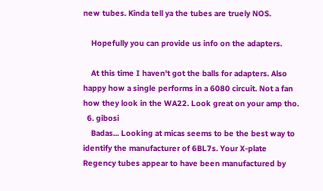new tubes. Kinda tell ya the tubes are truely NOS.

    Hopefully you can provide us info on the adapters.

    At this time I haven't got the balls for adapters. Also happy how a single performs in a 6080 circuit. Not a fan how they look in the WA22. Look great on your amp tho.
  6. gibosi
    Badas... Looking at micas seems to be the best way to identify the manufacturer of 6BL7s. Your X-plate Regency tubes appear to have been manufactured by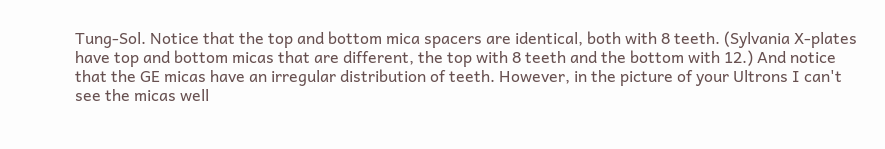Tung-Sol. Notice that the top and bottom mica spacers are identical, both with 8 teeth. (Sylvania X-plates have top and bottom micas that are different, the top with 8 teeth and the bottom with 12.) And notice that the GE micas have an irregular distribution of teeth. However, in the picture of your Ultrons I can't see the micas well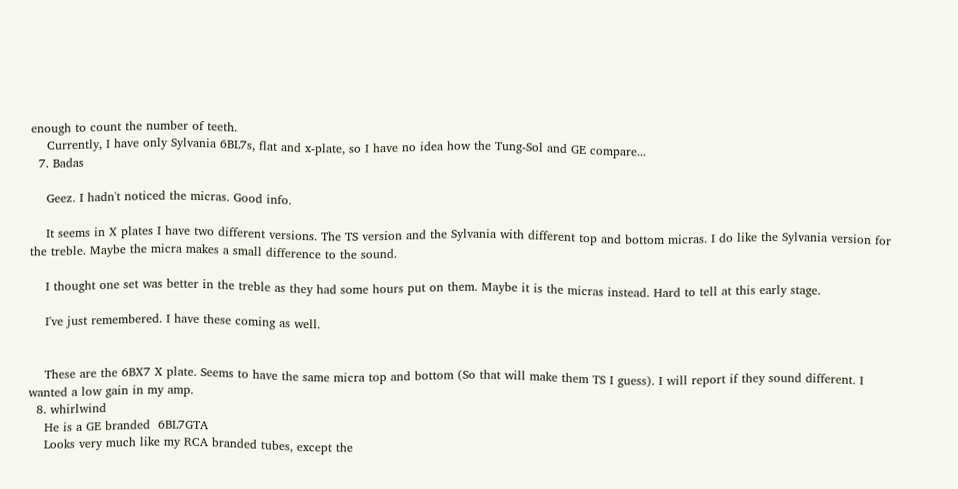enough to count the number of teeth.
    Currently, I have only Sylvania 6BL7s, flat and x-plate, so I have no idea how the Tung-Sol and GE compare...
  7. Badas

    Geez. I hadn't noticed the micras. Good info.

    It seems in X plates I have two different versions. The TS version and the Sylvania with different top and bottom micras. I do like the Sylvania version for the treble. Maybe the micra makes a small difference to the sound.

    I thought one set was better in the treble as they had some hours put on them. Maybe it is the micras instead. Hard to tell at this early stage.

    I've just remembered. I have these coming as well.


    These are the 6BX7 X plate. Seems to have the same micra top and bottom (So that will make them TS I guess). I will report if they sound different. I wanted a low gain in my amp.
  8. whirlwind
    He is a GE branded  6BL7GTA
    Looks very much like my RCA branded tubes, except the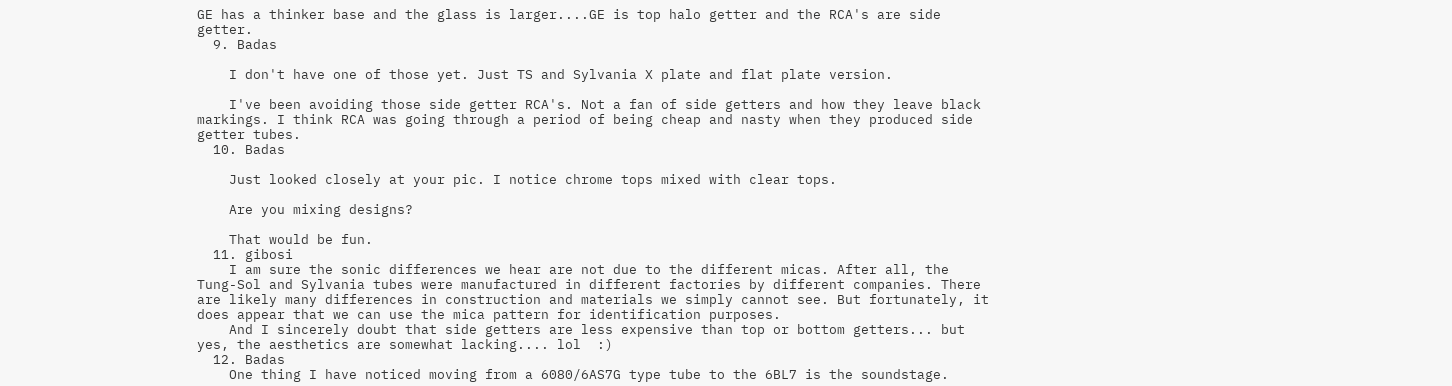GE has a thinker base and the glass is larger....GE is top halo getter and the RCA's are side getter.
  9. Badas

    I don't have one of those yet. Just TS and Sylvania X plate and flat plate version.

    I've been avoiding those side getter RCA's. Not a fan of side getters and how they leave black markings. I think RCA was going through a period of being cheap and nasty when they produced side getter tubes.
  10. Badas

    Just looked closely at your pic. I notice chrome tops mixed with clear tops.

    Are you mixing designs?

    That would be fun.
  11. gibosi
    I am sure the sonic differences we hear are not due to the different micas. After all, the Tung-Sol and Sylvania tubes were manufactured in different factories by different companies. There are likely many differences in construction and materials we simply cannot see. But fortunately, it does appear that we can use the mica pattern for identification purposes.
    And I sincerely doubt that side getters are less expensive than top or bottom getters... but yes, the aesthetics are somewhat lacking.... lol  :)
  12. Badas
    One thing I have noticed moving from a 6080/6AS7G type tube to the 6BL7 is the soundstage.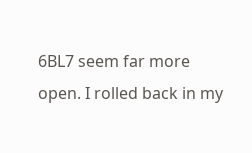6BL7 seem far more open. I rolled back in my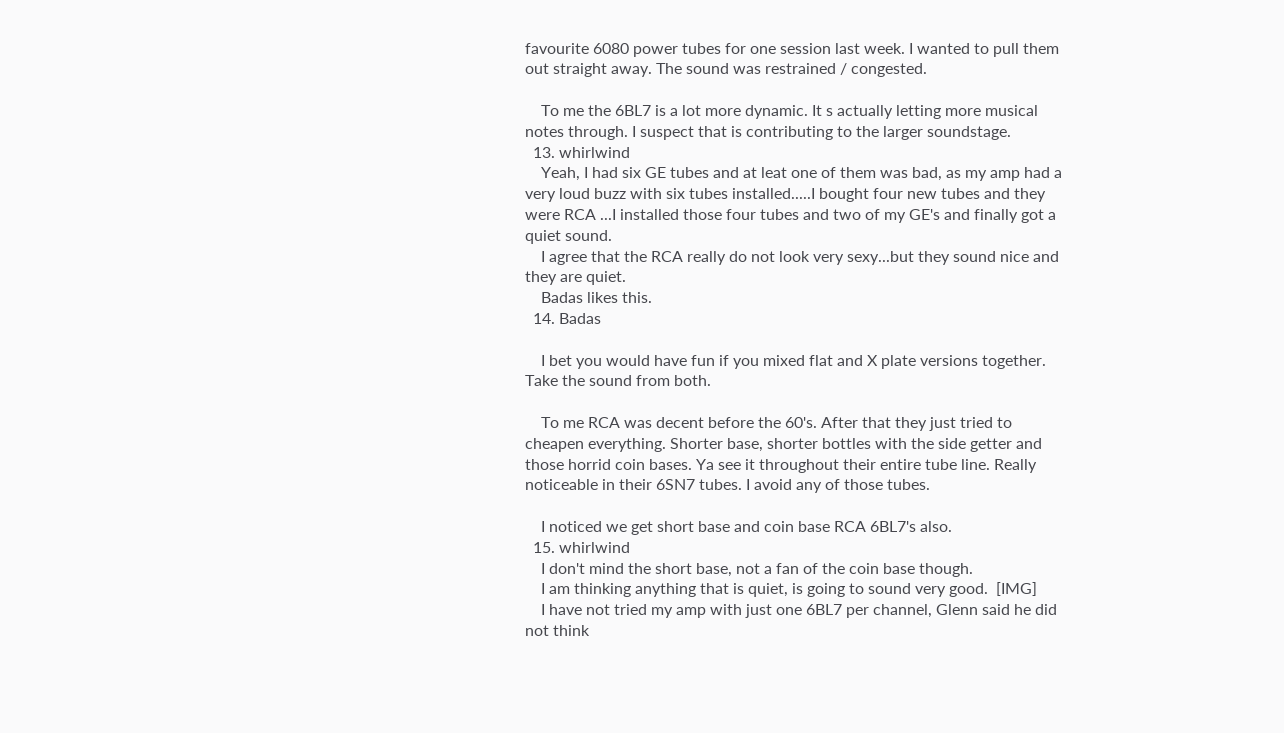favourite 6080 power tubes for one session last week. I wanted to pull them out straight away. The sound was restrained / congested.

    To me the 6BL7 is a lot more dynamic. It s actually letting more musical notes through. I suspect that is contributing to the larger soundstage.
  13. whirlwind
    Yeah, I had six GE tubes and at leat one of them was bad, as my amp had a very loud buzz with six tubes installed.....I bought four new tubes and they were RCA ...I installed those four tubes and two of my GE's and finally got a quiet sound.
    I agree that the RCA really do not look very sexy...but they sound nice and they are quiet.
    Badas likes this.
  14. Badas

    I bet you would have fun if you mixed flat and X plate versions together. Take the sound from both.

    To me RCA was decent before the 60's. After that they just tried to cheapen everything. Shorter base, shorter bottles with the side getter and those horrid coin bases. Ya see it throughout their entire tube line. Really noticeable in their 6SN7 tubes. I avoid any of those tubes.

    I noticed we get short base and coin base RCA 6BL7's also.
  15. whirlwind
    I don't mind the short base, not a fan of the coin base though.
    I am thinking anything that is quiet, is going to sound very good.  [IMG]
    I have not tried my amp with just one 6BL7 per channel, Glenn said he did not think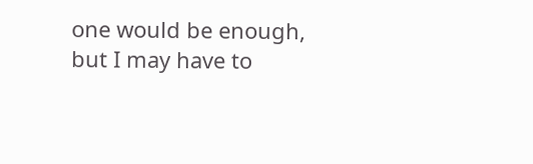one would be enough, but I may have to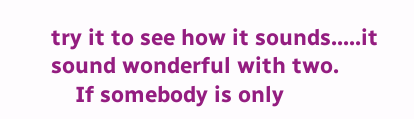try it to see how it sounds.....it sound wonderful with two.
    If somebody is only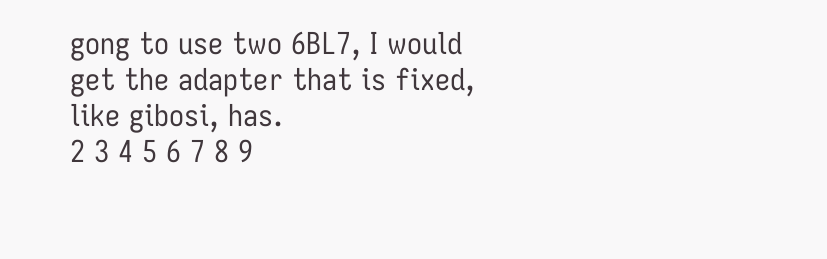gong to use two 6BL7, I would get the adapter that is fixed, like gibosi, has.
2 3 4 5 6 7 8 9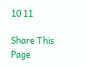10 11

Share This Page